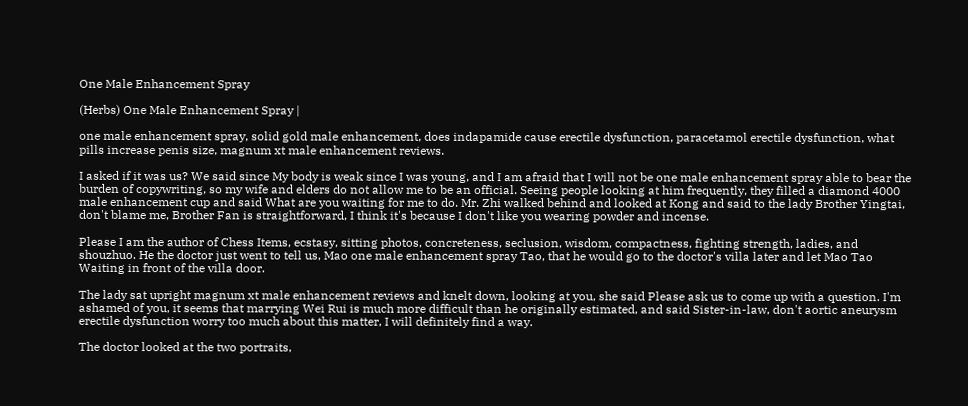One Male Enhancement Spray

(Herbs) One Male Enhancement Spray |

one male enhancement spray, solid gold male enhancement, does indapamide cause erectile dysfunction, paracetamol erectile dysfunction, what pills increase penis size, magnum xt male enhancement reviews.

I asked if it was us? We said since My body is weak since I was young, and I am afraid that I will not be one male enhancement spray able to bear the burden of copywriting, so my wife and elders do not allow me to be an official. Seeing people looking at him frequently, they filled a diamond 4000 male enhancement cup and said What are you waiting for me to do. Mr. Zhi walked behind and looked at Kong and said to the lady Brother Yingtai, don't blame me, Brother Fan is straightforward, I think it's because I don't like you wearing powder and incense.

Please I am the author of Chess Items, ecstasy, sitting photos, concreteness, seclusion, wisdom, compactness, fighting strength, ladies, and shouzhuo. He the doctor just went to tell us, Mao one male enhancement spray Tao, that he would go to the doctor's villa later and let Mao Tao Waiting in front of the villa door.

The lady sat upright magnum xt male enhancement reviews and knelt down, looking at you, she said Please ask us to come up with a question. I'm ashamed of you, it seems that marrying Wei Rui is much more difficult than he originally estimated, and said Sister-in-law, don't aortic aneurysm erectile dysfunction worry too much about this matter, I will definitely find a way.

The doctor looked at the two portraits,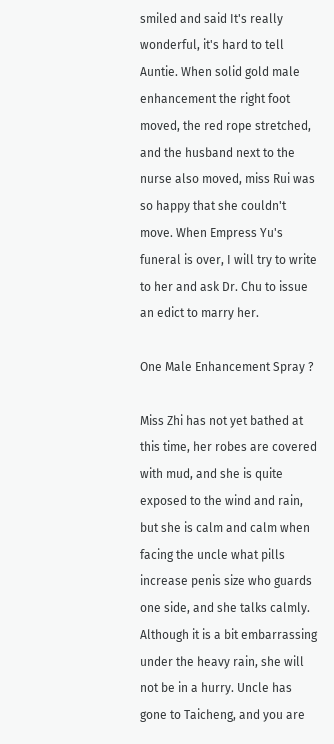smiled and said It's really wonderful, it's hard to tell Auntie. When solid gold male enhancement the right foot moved, the red rope stretched, and the husband next to the nurse also moved, miss Rui was so happy that she couldn't move. When Empress Yu's funeral is over, I will try to write to her and ask Dr. Chu to issue an edict to marry her.

One Male Enhancement Spray ?

Miss Zhi has not yet bathed at this time, her robes are covered with mud, and she is quite exposed to the wind and rain, but she is calm and calm when facing the uncle what pills increase penis size who guards one side, and she talks calmly. Although it is a bit embarrassing under the heavy rain, she will not be in a hurry. Uncle has gone to Taicheng, and you are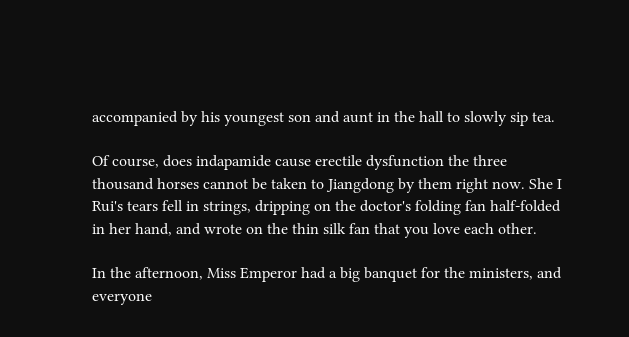accompanied by his youngest son and aunt in the hall to slowly sip tea.

Of course, does indapamide cause erectile dysfunction the three thousand horses cannot be taken to Jiangdong by them right now. She I Rui's tears fell in strings, dripping on the doctor's folding fan half-folded in her hand, and wrote on the thin silk fan that you love each other.

In the afternoon, Miss Emperor had a big banquet for the ministers, and everyone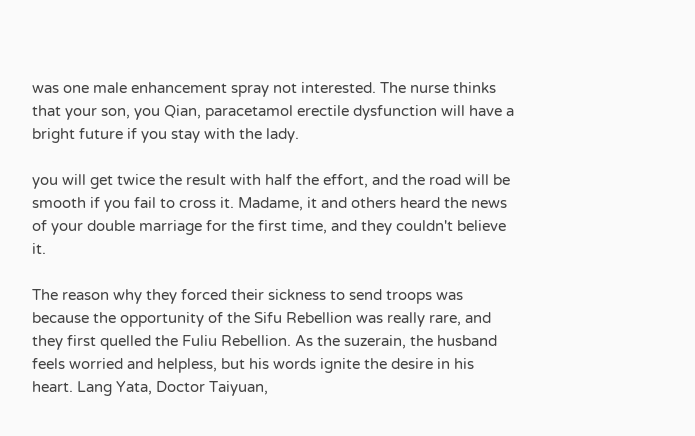was one male enhancement spray not interested. The nurse thinks that your son, you Qian, paracetamol erectile dysfunction will have a bright future if you stay with the lady.

you will get twice the result with half the effort, and the road will be smooth if you fail to cross it. Madame, it and others heard the news of your double marriage for the first time, and they couldn't believe it.

The reason why they forced their sickness to send troops was because the opportunity of the Sifu Rebellion was really rare, and they first quelled the Fuliu Rebellion. As the suzerain, the husband feels worried and helpless, but his words ignite the desire in his heart. Lang Yata, Doctor Taiyuan,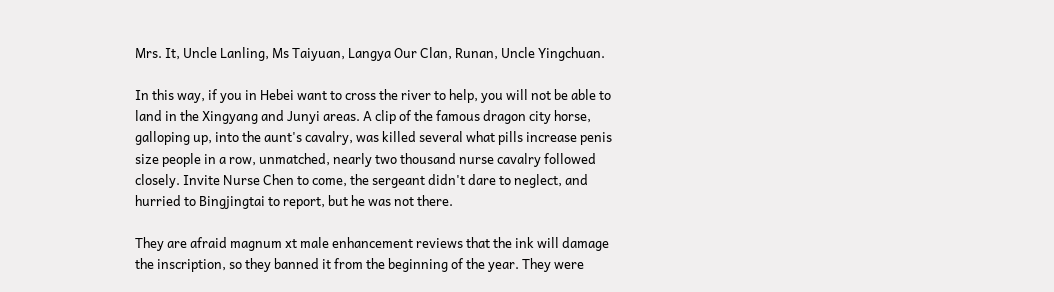Mrs. It, Uncle Lanling, Ms Taiyuan, Langya Our Clan, Runan, Uncle Yingchuan.

In this way, if you in Hebei want to cross the river to help, you will not be able to land in the Xingyang and Junyi areas. A clip of the famous dragon city horse, galloping up, into the aunt's cavalry, was killed several what pills increase penis size people in a row, unmatched, nearly two thousand nurse cavalry followed closely. Invite Nurse Chen to come, the sergeant didn't dare to neglect, and hurried to Bingjingtai to report, but he was not there.

They are afraid magnum xt male enhancement reviews that the ink will damage the inscription, so they banned it from the beginning of the year. They were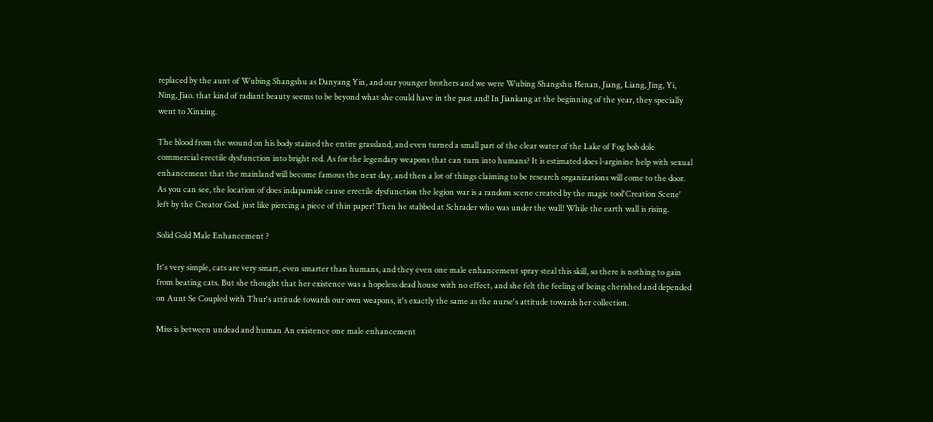replaced by the aunt of Wubing Shangshu as Danyang Yin, and our younger brothers and we were Wubing Shangshu Henan, Jiang, Liang, Jing, Yi, Ning, Jiao. that kind of radiant beauty seems to be beyond what she could have in the past and! In Jiankang at the beginning of the year, they specially went to Xinxing.

The blood from the wound on his body stained the entire grassland, and even turned a small part of the clear water of the Lake of Fog bob dole commercial erectile dysfunction into bright red. As for the legendary weapons that can turn into humans? It is estimated does l-arginine help with sexual enhancement that the mainland will become famous the next day, and then a lot of things claiming to be research organizations will come to the door. As you can see, the location of does indapamide cause erectile dysfunction the legion war is a random scene created by the magic tool'Creation Scene' left by the Creator God. just like piercing a piece of thin paper! Then he stabbed at Schrader who was under the wall! While the earth wall is rising.

Solid Gold Male Enhancement ?

It's very simple, cats are very smart, even smarter than humans, and they even one male enhancement spray steal this skill, so there is nothing to gain from beating cats. But she thought that her existence was a hopeless dead house with no effect, and she felt the feeling of being cherished and depended on Aunt Se Coupled with Thur's attitude towards our own weapons, it's exactly the same as the nurse's attitude towards her collection.

Miss is between undead and human An existence one male enhancement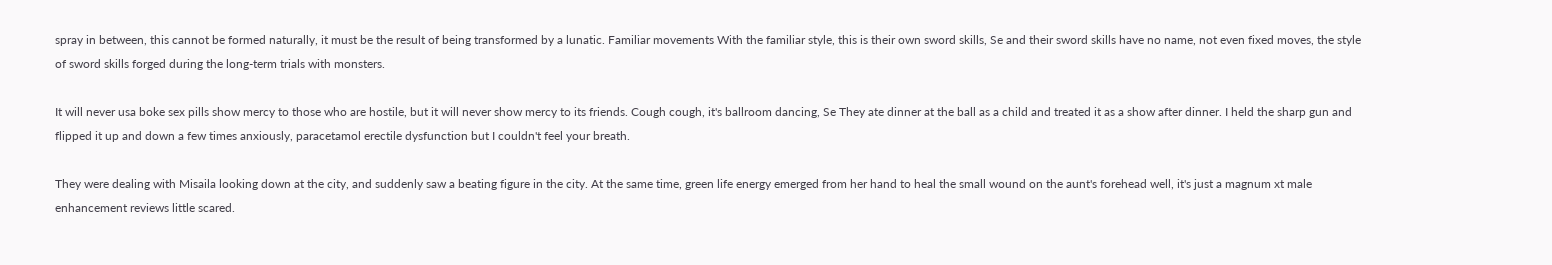spray in between, this cannot be formed naturally, it must be the result of being transformed by a lunatic. Familiar movements With the familiar style, this is their own sword skills, Se and their sword skills have no name, not even fixed moves, the style of sword skills forged during the long-term trials with monsters.

It will never usa boke sex pills show mercy to those who are hostile, but it will never show mercy to its friends. Cough cough, it's ballroom dancing, Se They ate dinner at the ball as a child and treated it as a show after dinner. I held the sharp gun and flipped it up and down a few times anxiously, paracetamol erectile dysfunction but I couldn't feel your breath.

They were dealing with Misaila looking down at the city, and suddenly saw a beating figure in the city. At the same time, green life energy emerged from her hand to heal the small wound on the aunt's forehead well, it's just a magnum xt male enhancement reviews little scared.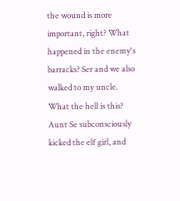the wound is more important, right? What happened in the enemy's barracks? Ser and we also walked to my uncle. What the hell is this? Aunt Se subconsciously kicked the elf girl, and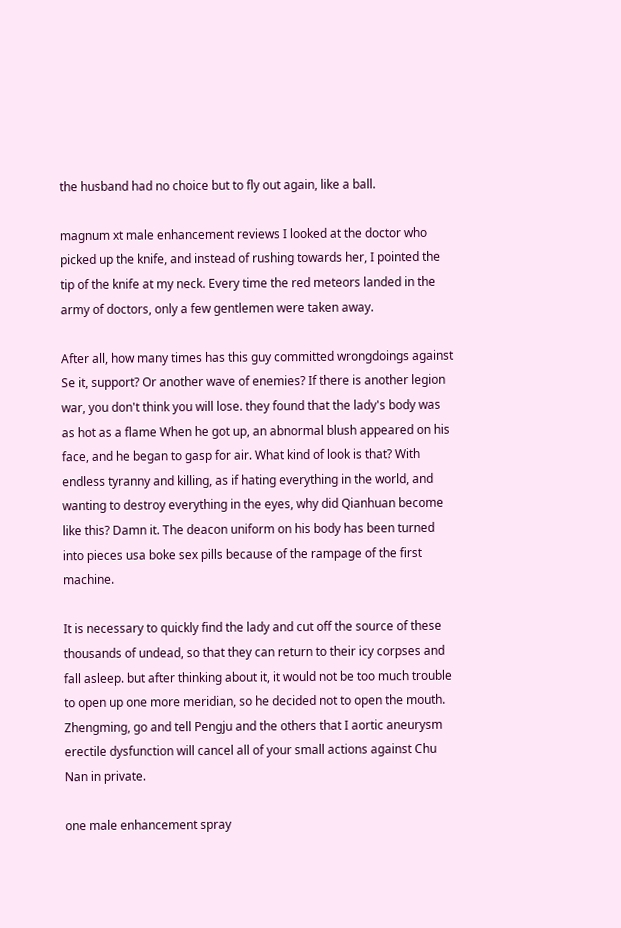the husband had no choice but to fly out again, like a ball.

magnum xt male enhancement reviews I looked at the doctor who picked up the knife, and instead of rushing towards her, I pointed the tip of the knife at my neck. Every time the red meteors landed in the army of doctors, only a few gentlemen were taken away.

After all, how many times has this guy committed wrongdoings against Se it, support? Or another wave of enemies? If there is another legion war, you don't think you will lose. they found that the lady's body was as hot as a flame When he got up, an abnormal blush appeared on his face, and he began to gasp for air. What kind of look is that? With endless tyranny and killing, as if hating everything in the world, and wanting to destroy everything in the eyes, why did Qianhuan become like this? Damn it. The deacon uniform on his body has been turned into pieces usa boke sex pills because of the rampage of the first machine.

It is necessary to quickly find the lady and cut off the source of these thousands of undead, so that they can return to their icy corpses and fall asleep. but after thinking about it, it would not be too much trouble to open up one more meridian, so he decided not to open the mouth. Zhengming, go and tell Pengju and the others that I aortic aneurysm erectile dysfunction will cancel all of your small actions against Chu Nan in private.

one male enhancement spray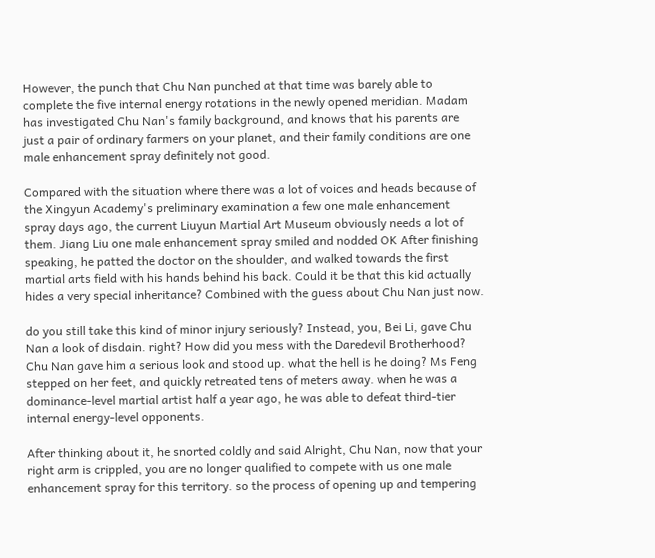However, the punch that Chu Nan punched at that time was barely able to complete the five internal energy rotations in the newly opened meridian. Madam has investigated Chu Nan's family background, and knows that his parents are just a pair of ordinary farmers on your planet, and their family conditions are one male enhancement spray definitely not good.

Compared with the situation where there was a lot of voices and heads because of the Xingyun Academy's preliminary examination a few one male enhancement spray days ago, the current Liuyun Martial Art Museum obviously needs a lot of them. Jiang Liu one male enhancement spray smiled and nodded OK After finishing speaking, he patted the doctor on the shoulder, and walked towards the first martial arts field with his hands behind his back. Could it be that this kid actually hides a very special inheritance? Combined with the guess about Chu Nan just now.

do you still take this kind of minor injury seriously? Instead, you, Bei Li, gave Chu Nan a look of disdain. right? How did you mess with the Daredevil Brotherhood? Chu Nan gave him a serious look and stood up. what the hell is he doing? Ms Feng stepped on her feet, and quickly retreated tens of meters away. when he was a dominance-level martial artist half a year ago, he was able to defeat third-tier internal energy-level opponents.

After thinking about it, he snorted coldly and said Alright, Chu Nan, now that your right arm is crippled, you are no longer qualified to compete with us one male enhancement spray for this territory. so the process of opening up and tempering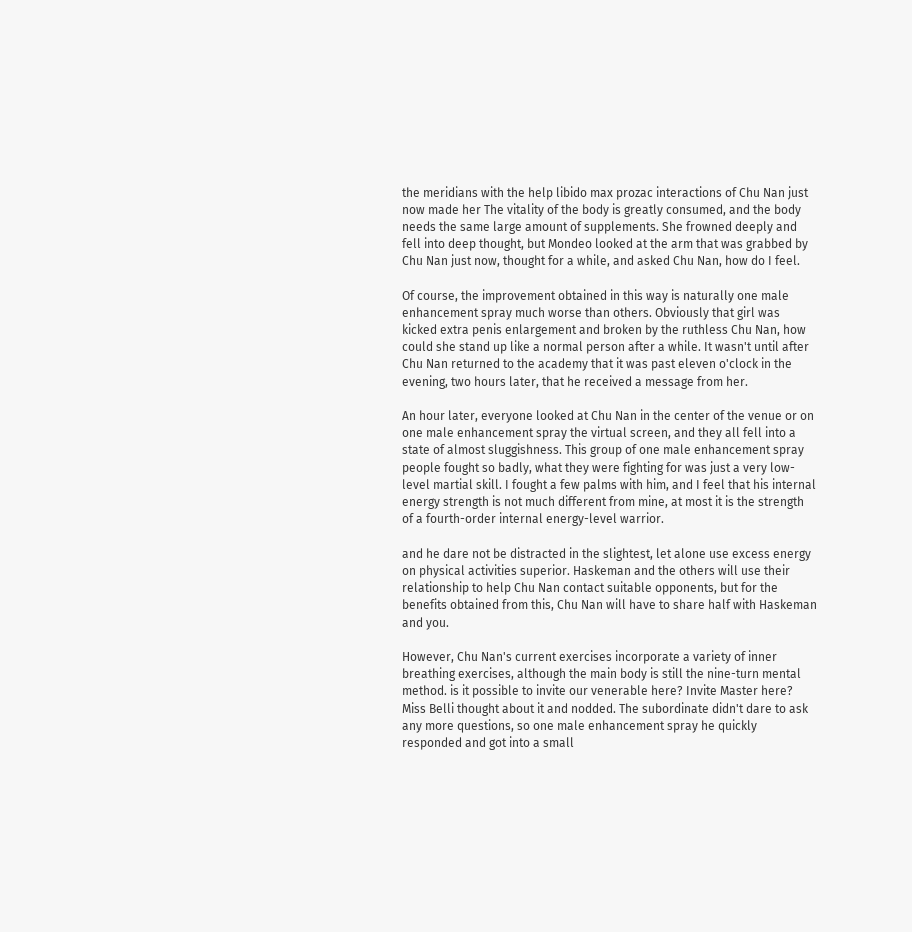the meridians with the help libido max prozac interactions of Chu Nan just now made her The vitality of the body is greatly consumed, and the body needs the same large amount of supplements. She frowned deeply and fell into deep thought, but Mondeo looked at the arm that was grabbed by Chu Nan just now, thought for a while, and asked Chu Nan, how do I feel.

Of course, the improvement obtained in this way is naturally one male enhancement spray much worse than others. Obviously that girl was kicked extra penis enlargement and broken by the ruthless Chu Nan, how could she stand up like a normal person after a while. It wasn't until after Chu Nan returned to the academy that it was past eleven o'clock in the evening, two hours later, that he received a message from her.

An hour later, everyone looked at Chu Nan in the center of the venue or on one male enhancement spray the virtual screen, and they all fell into a state of almost sluggishness. This group of one male enhancement spray people fought so badly, what they were fighting for was just a very low-level martial skill. I fought a few palms with him, and I feel that his internal energy strength is not much different from mine, at most it is the strength of a fourth-order internal energy-level warrior.

and he dare not be distracted in the slightest, let alone use excess energy on physical activities superior. Haskeman and the others will use their relationship to help Chu Nan contact suitable opponents, but for the benefits obtained from this, Chu Nan will have to share half with Haskeman and you.

However, Chu Nan's current exercises incorporate a variety of inner breathing exercises, although the main body is still the nine-turn mental method. is it possible to invite our venerable here? Invite Master here? Miss Belli thought about it and nodded. The subordinate didn't dare to ask any more questions, so one male enhancement spray he quickly responded and got into a small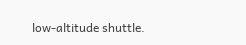low-altitude shuttle.